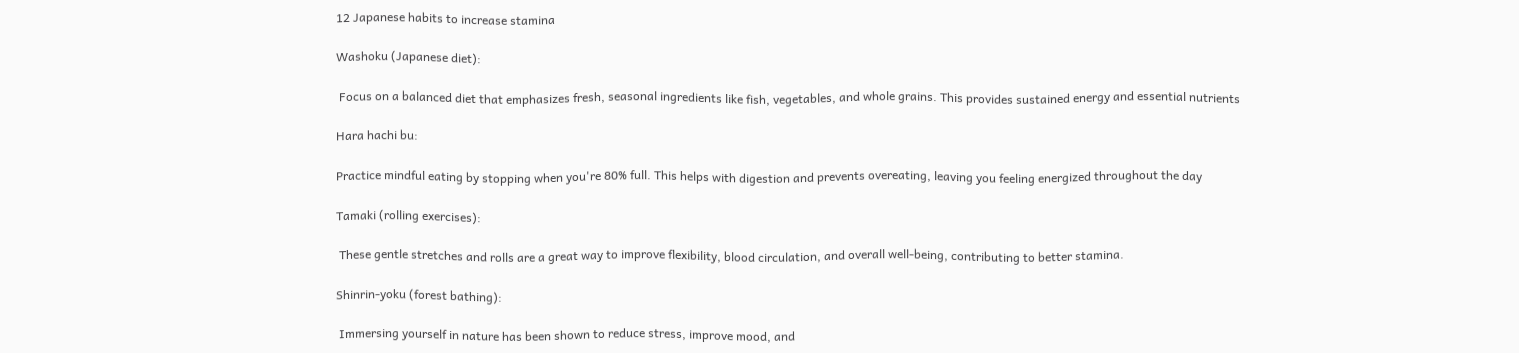12 Japanese habits to increase stamina

Washoku (Japanese diet):

 Focus on a balanced diet that emphasizes fresh, seasonal ingredients like fish, vegetables, and whole grains. This provides sustained energy and essential nutrients

Hara hachi bu:

Practice mindful eating by stopping when you're 80% full. This helps with digestion and prevents overeating, leaving you feeling energized throughout the day

Tamaki (rolling exercises):

 These gentle stretches and rolls are a great way to improve flexibility, blood circulation, and overall well-being, contributing to better stamina.

Shinrin-yoku (forest bathing):

 Immersing yourself in nature has been shown to reduce stress, improve mood, and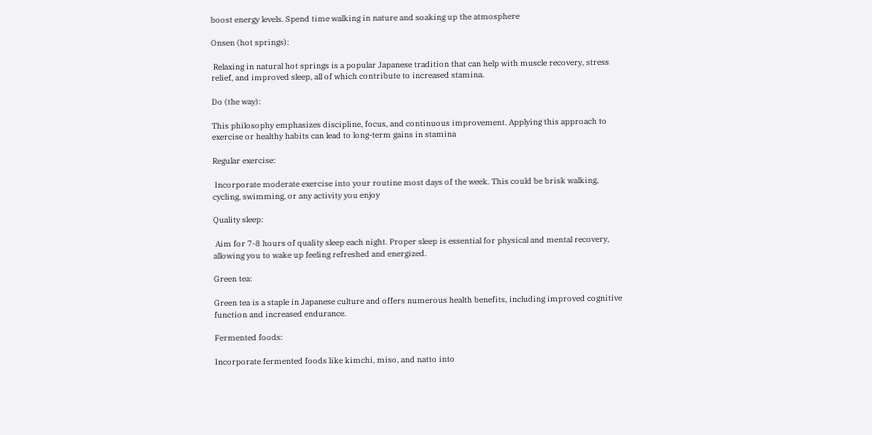boost energy levels. Spend time walking in nature and soaking up the atmosphere

Onsen (hot springs):

 Relaxing in natural hot springs is a popular Japanese tradition that can help with muscle recovery, stress relief, and improved sleep, all of which contribute to increased stamina.

Do (the way):

This philosophy emphasizes discipline, focus, and continuous improvement. Applying this approach to exercise or healthy habits can lead to long-term gains in stamina

Regular exercise:

 Incorporate moderate exercise into your routine most days of the week. This could be brisk walking, cycling, swimming, or any activity you enjoy

Quality sleep:

 Aim for 7-8 hours of quality sleep each night. Proper sleep is essential for physical and mental recovery, allowing you to wake up feeling refreshed and energized.

Green tea:

Green tea is a staple in Japanese culture and offers numerous health benefits, including improved cognitive function and increased endurance.

Fermented foods:

Incorporate fermented foods like kimchi, miso, and natto into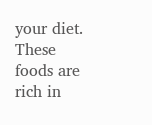your diet. These foods are rich in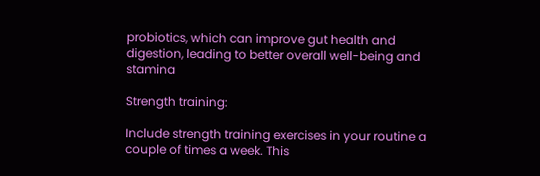probiotics, which can improve gut health and digestion, leading to better overall well-being and stamina

Strength training:

Include strength training exercises in your routine a couple of times a week. This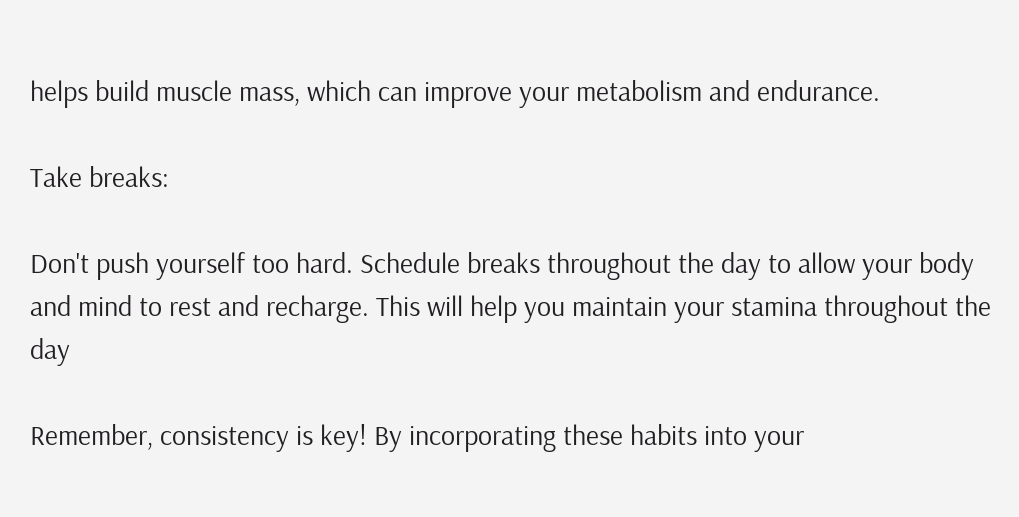helps build muscle mass, which can improve your metabolism and endurance.

Take breaks:

Don't push yourself too hard. Schedule breaks throughout the day to allow your body and mind to rest and recharge. This will help you maintain your stamina throughout the day

Remember, consistency is key! By incorporating these habits into your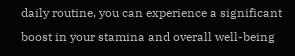daily routine, you can experience a significant boost in your stamina and overall well-being